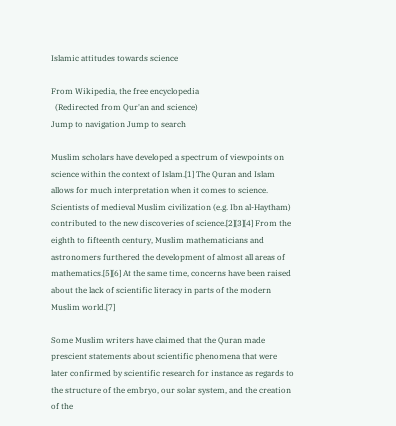Islamic attitudes towards science

From Wikipedia, the free encyclopedia
  (Redirected from Qur'an and science)
Jump to navigation Jump to search

Muslim scholars have developed a spectrum of viewpoints on science within the context of Islam.[1] The Quran and Islam allows for much interpretation when it comes to science. Scientists of medieval Muslim civilization (e.g. Ibn al-Haytham) contributed to the new discoveries of science.[2][3][4] From the eighth to fifteenth century, Muslim mathematicians and astronomers furthered the development of almost all areas of mathematics.[5][6] At the same time, concerns have been raised about the lack of scientific literacy in parts of the modern Muslim world.[7]

Some Muslim writers have claimed that the Quran made prescient statements about scientific phenomena that were later confirmed by scientific research for instance as regards to the structure of the embryo, our solar system, and the creation of the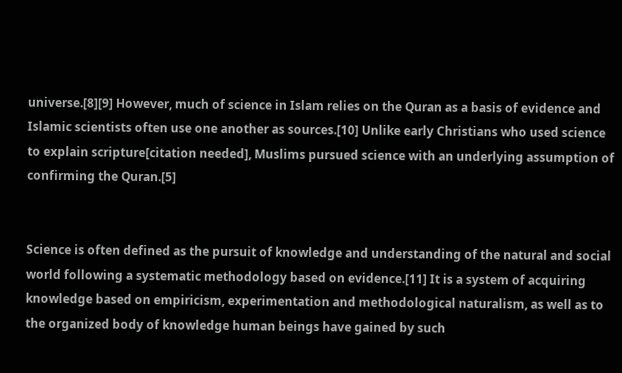universe.[8][9] However, much of science in Islam relies on the Quran as a basis of evidence and Islamic scientists often use one another as sources.[10] Unlike early Christians who used science to explain scripture[citation needed], Muslims pursued science with an underlying assumption of confirming the Quran.[5]


Science is often defined as the pursuit of knowledge and understanding of the natural and social world following a systematic methodology based on evidence.[11] It is a system of acquiring knowledge based on empiricism, experimentation and methodological naturalism, as well as to the organized body of knowledge human beings have gained by such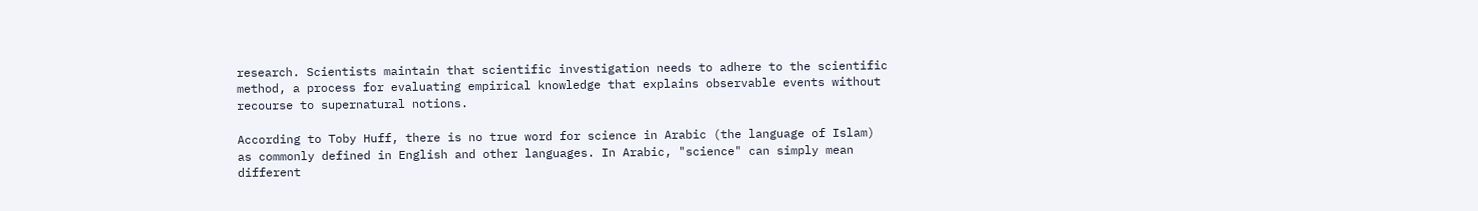research. Scientists maintain that scientific investigation needs to adhere to the scientific method, a process for evaluating empirical knowledge that explains observable events without recourse to supernatural notions.

According to Toby Huff, there is no true word for science in Arabic (the language of Islam) as commonly defined in English and other languages. In Arabic, "science" can simply mean different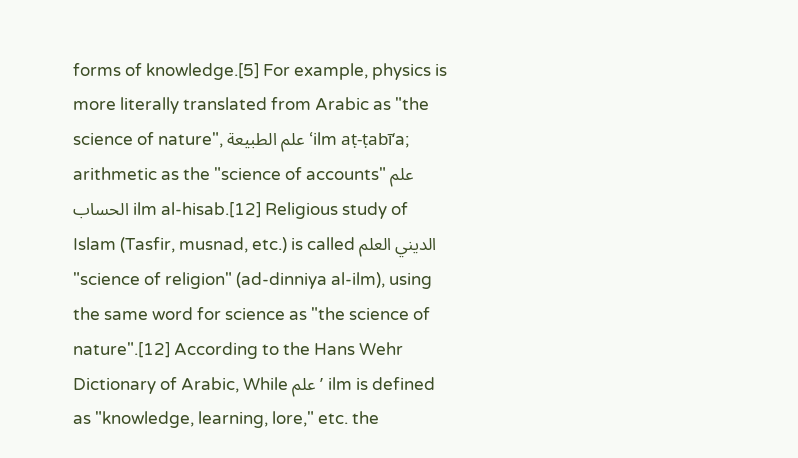forms of knowledge.[5] For example, physics is more literally translated from Arabic as "the science of nature", علم الطبيعة ‘ilm aṭ-ṭabī‘a; arithmetic as the "science of accounts" علم الحساب ilm al-hisab.[12] Religious study of Islam (Tasfir, musnad, etc.) is called الديني العلم "science of religion" (ad-dinniya al-ilm), using the same word for science as "the science of nature".[12] According to the Hans Wehr Dictionary of Arabic, While علم’ ilm is defined as "knowledge, learning, lore," etc. the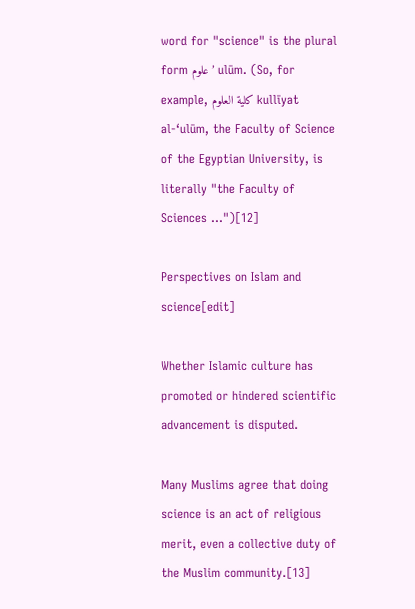word for "science" is the plural form علوم’ ulūm. (So, for example, كلية العلوم kullīyat al-‘ulūm, the Faculty of Science of the Egyptian University, is literally "the Faculty of Sciences ...")[12]

Perspectives on Islam and science[edit]

Whether Islamic culture has promoted or hindered scientific advancement is disputed.

Many Muslims agree that doing science is an act of religious merit, even a collective duty of the Muslim community.[13]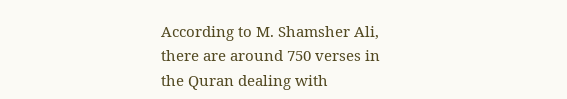According to M. Shamsher Ali, there are around 750 verses in the Quran dealing with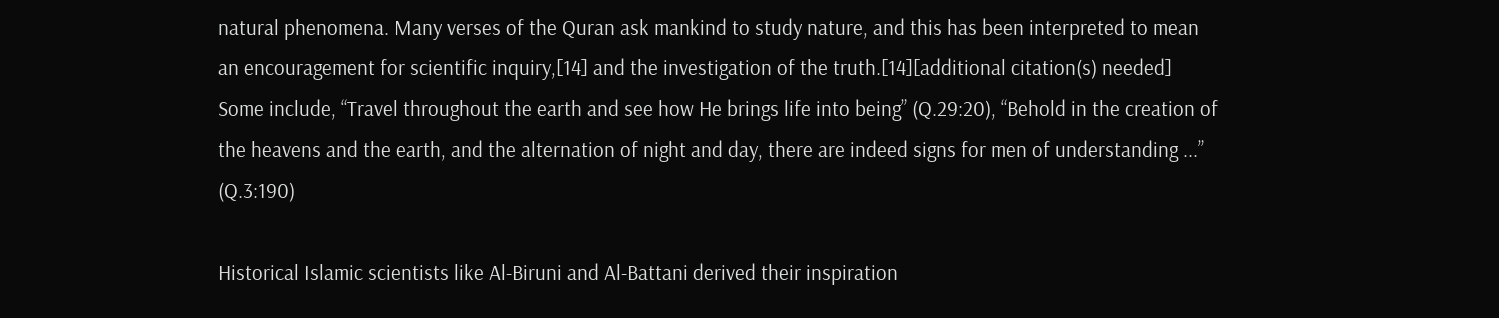natural phenomena. Many verses of the Quran ask mankind to study nature, and this has been interpreted to mean an encouragement for scientific inquiry,[14] and the investigation of the truth.[14][additional citation(s) needed] Some include, “Travel throughout the earth and see how He brings life into being” (Q.29:20), “Behold in the creation of the heavens and the earth, and the alternation of night and day, there are indeed signs for men of understanding ...” (Q.3:190)

Historical Islamic scientists like Al-Biruni and Al-Battani derived their inspiration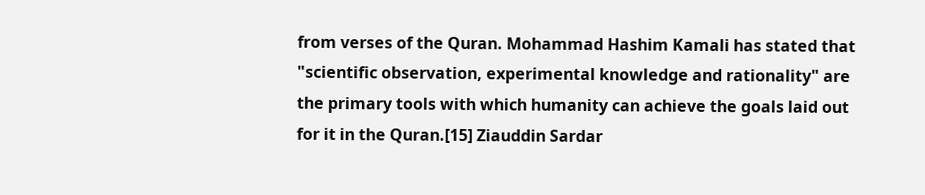from verses of the Quran. Mohammad Hashim Kamali has stated that "scientific observation, experimental knowledge and rationality" are the primary tools with which humanity can achieve the goals laid out for it in the Quran.[15] Ziauddin Sardar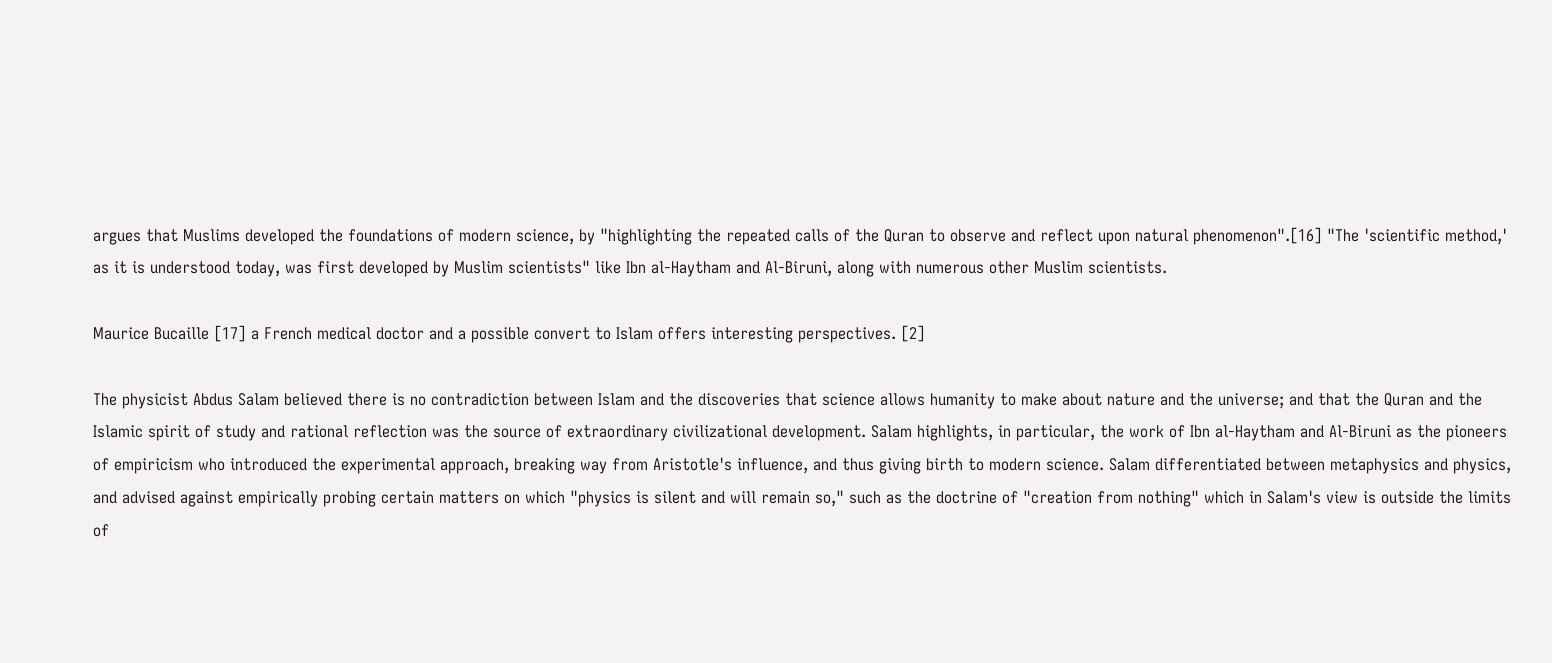argues that Muslims developed the foundations of modern science, by "highlighting the repeated calls of the Quran to observe and reflect upon natural phenomenon".[16] "The 'scientific method,' as it is understood today, was first developed by Muslim scientists" like Ibn al-Haytham and Al-Biruni, along with numerous other Muslim scientists.

Maurice Bucaille [17] a French medical doctor and a possible convert to Islam offers interesting perspectives. [2]

The physicist Abdus Salam believed there is no contradiction between Islam and the discoveries that science allows humanity to make about nature and the universe; and that the Quran and the Islamic spirit of study and rational reflection was the source of extraordinary civilizational development. Salam highlights, in particular, the work of Ibn al-Haytham and Al-Biruni as the pioneers of empiricism who introduced the experimental approach, breaking way from Aristotle's influence, and thus giving birth to modern science. Salam differentiated between metaphysics and physics, and advised against empirically probing certain matters on which "physics is silent and will remain so," such as the doctrine of "creation from nothing" which in Salam's view is outside the limits of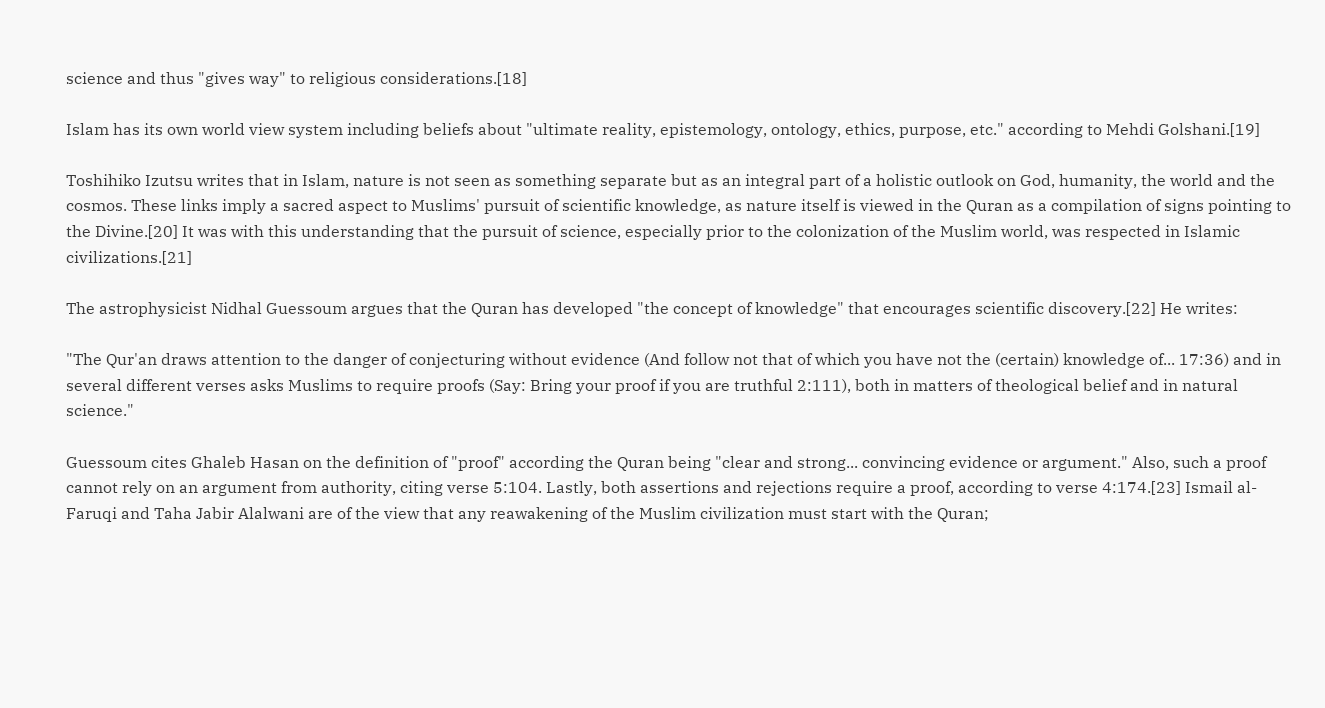science and thus "gives way" to religious considerations.[18]

Islam has its own world view system including beliefs about "ultimate reality, epistemology, ontology, ethics, purpose, etc." according to Mehdi Golshani.[19]

Toshihiko Izutsu writes that in Islam, nature is not seen as something separate but as an integral part of a holistic outlook on God, humanity, the world and the cosmos. These links imply a sacred aspect to Muslims' pursuit of scientific knowledge, as nature itself is viewed in the Quran as a compilation of signs pointing to the Divine.[20] It was with this understanding that the pursuit of science, especially prior to the colonization of the Muslim world, was respected in Islamic civilizations.[21]

The astrophysicist Nidhal Guessoum argues that the Quran has developed "the concept of knowledge" that encourages scientific discovery.[22] He writes:

"The Qur'an draws attention to the danger of conjecturing without evidence (And follow not that of which you have not the (certain) knowledge of... 17:36) and in several different verses asks Muslims to require proofs (Say: Bring your proof if you are truthful 2:111), both in matters of theological belief and in natural science."

Guessoum cites Ghaleb Hasan on the definition of "proof" according the Quran being "clear and strong... convincing evidence or argument." Also, such a proof cannot rely on an argument from authority, citing verse 5:104. Lastly, both assertions and rejections require a proof, according to verse 4:174.[23] Ismail al-Faruqi and Taha Jabir Alalwani are of the view that any reawakening of the Muslim civilization must start with the Quran;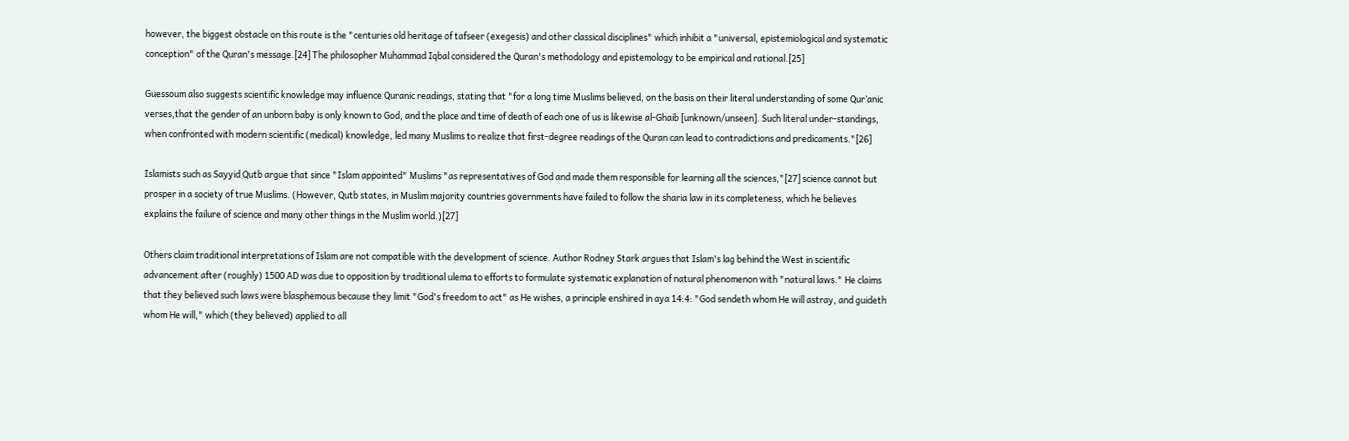however, the biggest obstacle on this route is the "centuries old heritage of tafseer (exegesis) and other classical disciplines" which inhibit a "universal, epistemiological and systematic conception" of the Quran's message.[24] The philosopher Muhammad Iqbal considered the Quran's methodology and epistemology to be empirical and rational.[25]

Guessoum also suggests scientific knowledge may influence Quranic readings, stating that "for a long time Muslims believed, on the basis on their literal understanding of some Qur’anic verses,that the gender of an unborn baby is only known to God, and the place and time of death of each one of us is likewise al-Ghaib [unknown/unseen]. Such literal under-standings, when confronted with modern scientific (medical) knowledge, led many Muslims to realize that first-degree readings of the Quran can lead to contradictions and predicaments."[26]

Islamists such as Sayyid Qutb argue that since "Islam appointed" Muslims "as representatives of God and made them responsible for learning all the sciences,"[27] science cannot but prosper in a society of true Muslims. (However, Qutb states, in Muslim majority countries governments have failed to follow the sharia law in its completeness, which he believes explains the failure of science and many other things in the Muslim world.)[27]

Others claim traditional interpretations of Islam are not compatible with the development of science. Author Rodney Stark argues that Islam's lag behind the West in scientific advancement after (roughly) 1500 AD was due to opposition by traditional ulema to efforts to formulate systematic explanation of natural phenomenon with "natural laws." He claims that they believed such laws were blasphemous because they limit "God's freedom to act" as He wishes, a principle enshired in aya 14:4: "God sendeth whom He will astray, and guideth whom He will," which (they believed) applied to all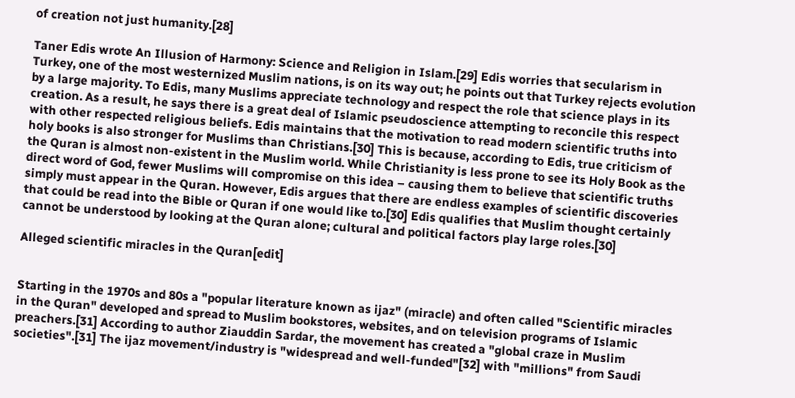of creation not just humanity.[28]

Taner Edis wrote An Illusion of Harmony: Science and Religion in Islam.[29] Edis worries that secularism in Turkey, one of the most westernized Muslim nations, is on its way out; he points out that Turkey rejects evolution by a large majority. To Edis, many Muslims appreciate technology and respect the role that science plays in its creation. As a result, he says there is a great deal of Islamic pseudoscience attempting to reconcile this respect with other respected religious beliefs. Edis maintains that the motivation to read modern scientific truths into holy books is also stronger for Muslims than Christians.[30] This is because, according to Edis, true criticism of the Quran is almost non-existent in the Muslim world. While Christianity is less prone to see its Holy Book as the direct word of God, fewer Muslims will compromise on this idea – causing them to believe that scientific truths simply must appear in the Quran. However, Edis argues that there are endless examples of scientific discoveries that could be read into the Bible or Quran if one would like to.[30] Edis qualifies that Muslim thought certainly cannot be understood by looking at the Quran alone; cultural and political factors play large roles.[30]

Alleged scientific miracles in the Quran[edit]


Starting in the 1970s and 80s a "popular literature known as ijaz" (miracle) and often called "Scientific miracles in the Quran" developed and spread to Muslim bookstores, websites, and on television programs of Islamic preachers.[31] According to author Ziauddin Sardar, the movement has created a "global craze in Muslim societies".[31] The ijaz movement/industry is "widespread and well-funded"[32] with "millions" from Saudi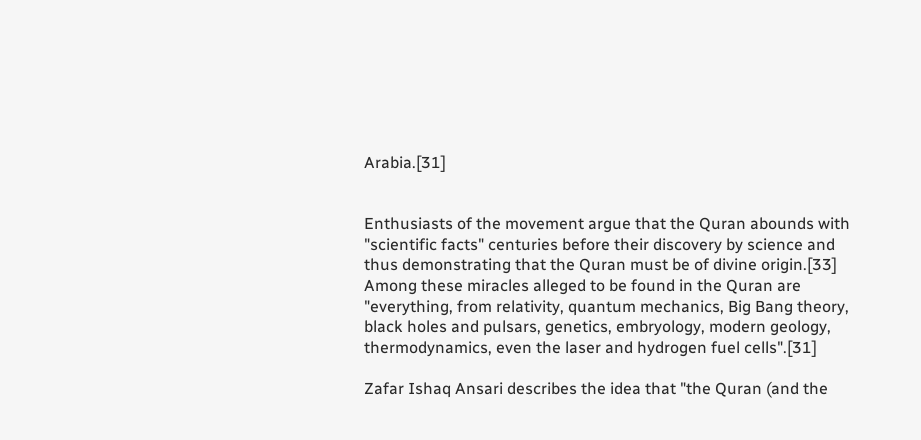Arabia.[31]


Enthusiasts of the movement argue that the Quran abounds with "scientific facts" centuries before their discovery by science and thus demonstrating that the Quran must be of divine origin.[33] Among these miracles alleged to be found in the Quran are "everything, from relativity, quantum mechanics, Big Bang theory, black holes and pulsars, genetics, embryology, modern geology, thermodynamics, even the laser and hydrogen fuel cells".[31]

Zafar Ishaq Ansari describes the idea that "the Quran (and the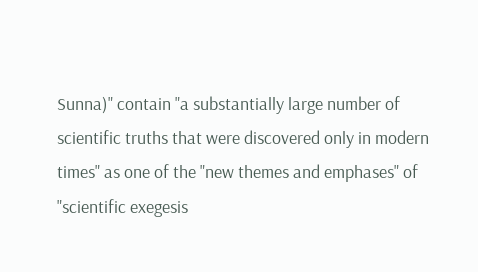Sunna)" contain "a substantially large number of scientific truths that were discovered only in modern times" as one of the "new themes and emphases" of "scientific exegesis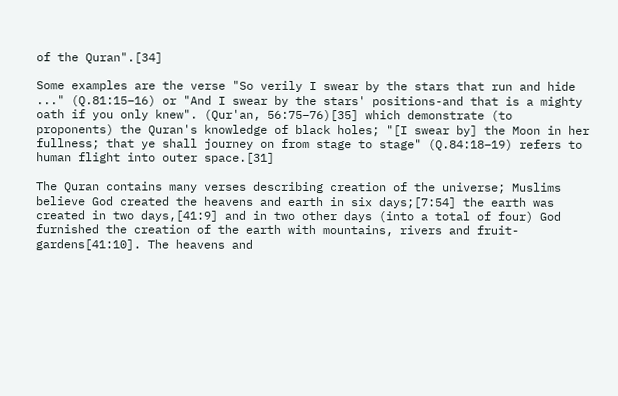of the Quran".[34]

Some examples are the verse "So verily I swear by the stars that run and hide ..." (Q.81:15–16) or "And I swear by the stars' positions-and that is a mighty oath if you only knew". (Qur'an, 56:75–76)[35] which demonstrate (to proponents) the Quran's knowledge of black holes; "[I swear by] the Moon in her fullness; that ye shall journey on from stage to stage" (Q.84:18–19) refers to human flight into outer space.[31]

The Quran contains many verses describing creation of the universe; Muslims believe God created the heavens and earth in six days;[7:54] the earth was created in two days,[41:9] and in two other days (into a total of four) God furnished the creation of the earth with mountains, rivers and fruit-gardens[41:10]. The heavens and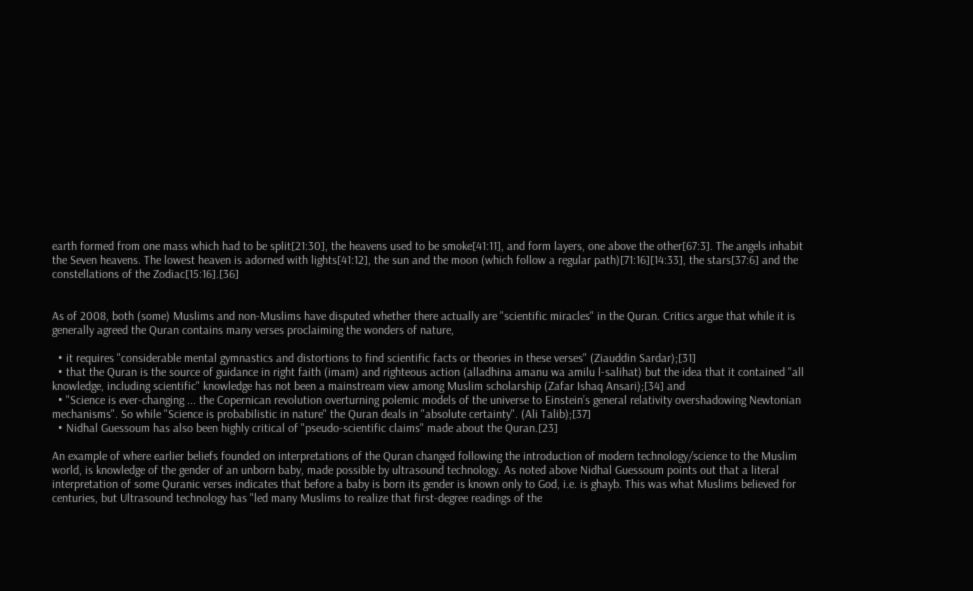earth formed from one mass which had to be split[21:30], the heavens used to be smoke[41:11], and form layers, one above the other[67:3]. The angels inhabit the Seven heavens. The lowest heaven is adorned with lights[41:12], the sun and the moon (which follow a regular path)[71:16][14:33], the stars[37:6] and the constellations of the Zodiac[15:16].[36]


As of 2008, both (some) Muslims and non-Muslims have disputed whether there actually are "scientific miracles" in the Quran. Critics argue that while it is generally agreed the Quran contains many verses proclaiming the wonders of nature,

  • it requires "considerable mental gymnastics and distortions to find scientific facts or theories in these verses" (Ziauddin Sardar);[31]
  • that the Quran is the source of guidance in right faith (imam) and righteous action (alladhina amanu wa amilu l-salihat) but the idea that it contained "all knowledge, including scientific" knowledge has not been a mainstream view among Muslim scholarship (Zafar Ishaq Ansari);[34] and
  • "Science is ever-changing ... the Copernican revolution overturning polemic models of the universe to Einstein’s general relativity overshadowing Newtonian mechanisms". So while "Science is probabilistic in nature" the Quran deals in "absolute certainty". (Ali Talib);[37]
  • Nidhal Guessoum has also been highly critical of "pseudo-scientific claims" made about the Quran.[23]

An example of where earlier beliefs founded on interpretations of the Quran changed following the introduction of modern technology/science to the Muslim world, is knowledge of the gender of an unborn baby, made possible by ultrasound technology. As noted above Nidhal Guessoum points out that a literal interpretation of some Quranic verses indicates that before a baby is born its gender is known only to God, i.e. is ghayb. This was what Muslims believed for centuries, but Ultrasound technology has "led many Muslims to realize that first-degree readings of the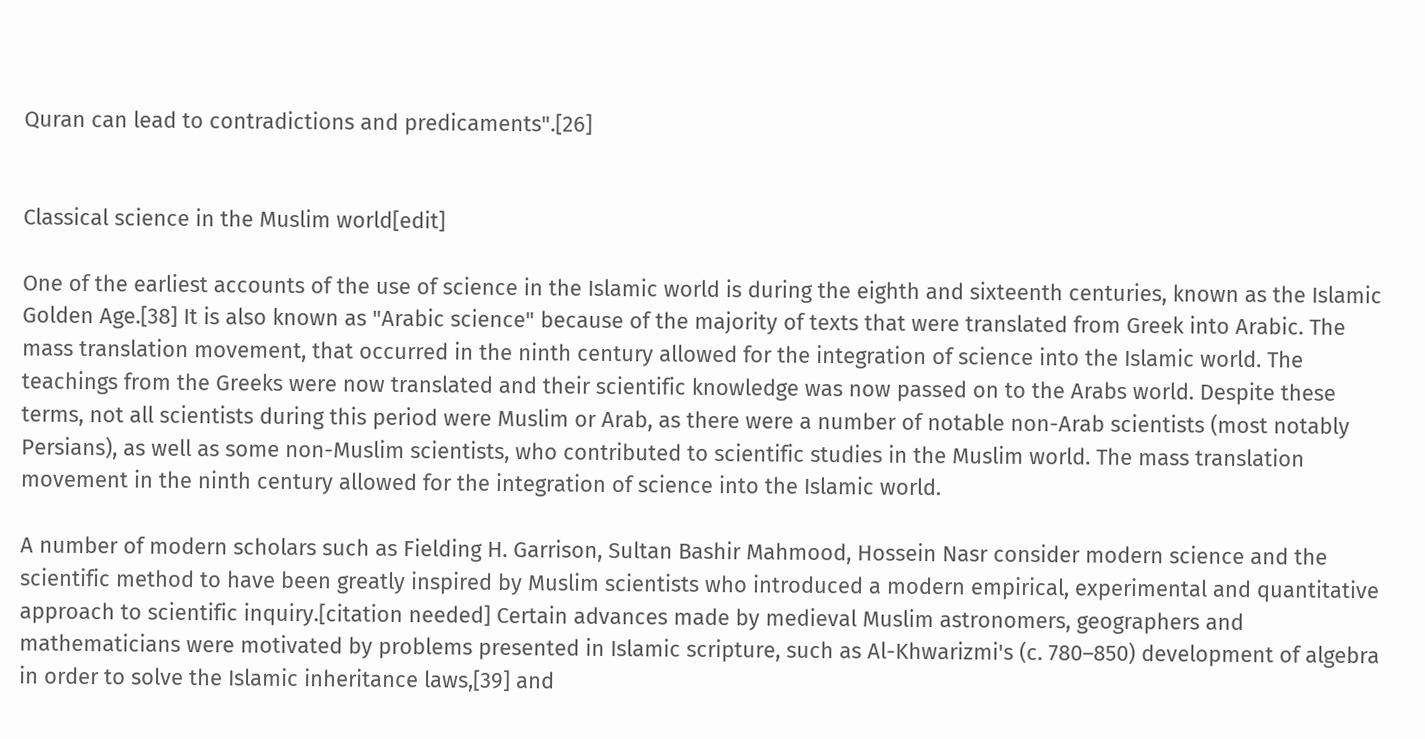Quran can lead to contradictions and predicaments".[26]


Classical science in the Muslim world[edit]

One of the earliest accounts of the use of science in the Islamic world is during the eighth and sixteenth centuries, known as the Islamic Golden Age.[38] It is also known as "Arabic science" because of the majority of texts that were translated from Greek into Arabic. The mass translation movement, that occurred in the ninth century allowed for the integration of science into the Islamic world. The teachings from the Greeks were now translated and their scientific knowledge was now passed on to the Arabs world. Despite these terms, not all scientists during this period were Muslim or Arab, as there were a number of notable non-Arab scientists (most notably Persians), as well as some non-Muslim scientists, who contributed to scientific studies in the Muslim world. The mass translation movement in the ninth century allowed for the integration of science into the Islamic world.

A number of modern scholars such as Fielding H. Garrison, Sultan Bashir Mahmood, Hossein Nasr consider modern science and the scientific method to have been greatly inspired by Muslim scientists who introduced a modern empirical, experimental and quantitative approach to scientific inquiry.[citation needed] Certain advances made by medieval Muslim astronomers, geographers and mathematicians were motivated by problems presented in Islamic scripture, such as Al-Khwarizmi's (c. 780–850) development of algebra in order to solve the Islamic inheritance laws,[39] and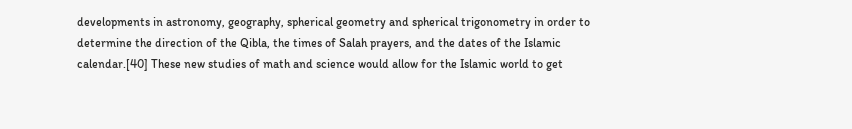developments in astronomy, geography, spherical geometry and spherical trigonometry in order to determine the direction of the Qibla, the times of Salah prayers, and the dates of the Islamic calendar.[40] These new studies of math and science would allow for the Islamic world to get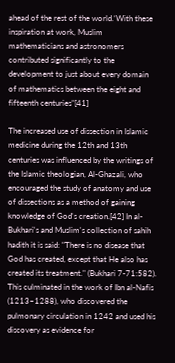ahead of the rest of the world.‘With these inspiration at work, Muslim mathematicians and astronomers contributed significantly to the development to just about every domain of mathematics between the eight and fifteenth centuries”[41]

The increased use of dissection in Islamic medicine during the 12th and 13th centuries was influenced by the writings of the Islamic theologian, Al-Ghazali, who encouraged the study of anatomy and use of dissections as a method of gaining knowledge of God's creation.[42] In al-Bukhari's and Muslim's collection of sahih hadith it is said: "There is no disease that God has created, except that He also has created its treatment." (Bukhari 7-71:582). This culminated in the work of Ibn al-Nafis (1213–1288), who discovered the pulmonary circulation in 1242 and used his discovery as evidence for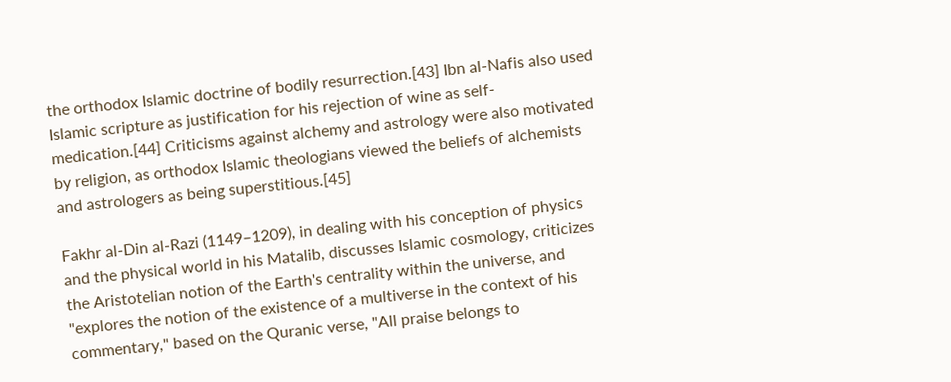the orthodox Islamic doctrine of bodily resurrection.[43] Ibn al-Nafis also used Islamic scripture as justification for his rejection of wine as self-medication.[44] Criticisms against alchemy and astrology were also motivated by religion, as orthodox Islamic theologians viewed the beliefs of alchemists and astrologers as being superstitious.[45]

Fakhr al-Din al-Razi (1149–1209), in dealing with his conception of physics and the physical world in his Matalib, discusses Islamic cosmology, criticizes the Aristotelian notion of the Earth's centrality within the universe, and "explores the notion of the existence of a multiverse in the context of his commentary," based on the Quranic verse, "All praise belongs to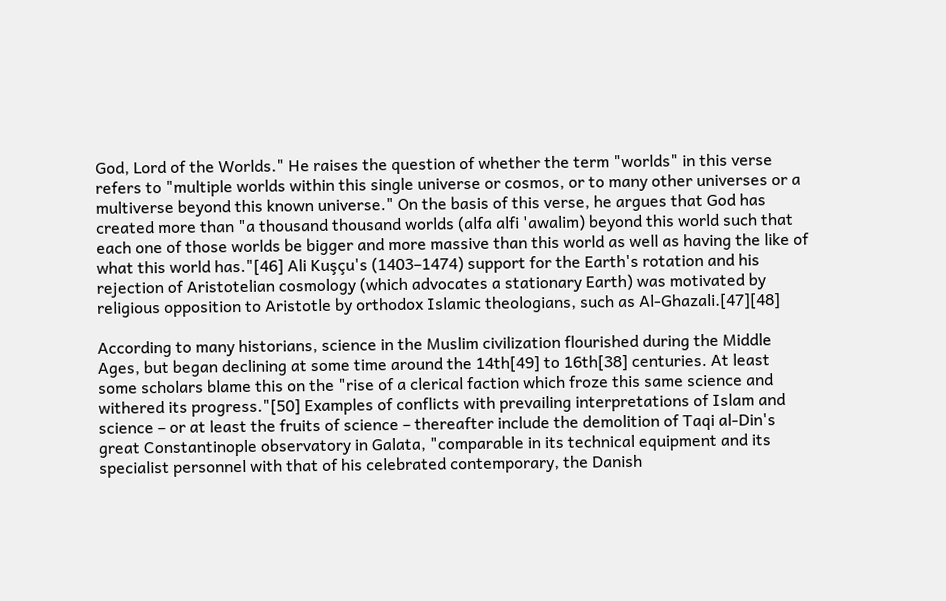God, Lord of the Worlds." He raises the question of whether the term "worlds" in this verse refers to "multiple worlds within this single universe or cosmos, or to many other universes or a multiverse beyond this known universe." On the basis of this verse, he argues that God has created more than "a thousand thousand worlds (alfa alfi 'awalim) beyond this world such that each one of those worlds be bigger and more massive than this world as well as having the like of what this world has."[46] Ali Kuşçu's (1403–1474) support for the Earth's rotation and his rejection of Aristotelian cosmology (which advocates a stationary Earth) was motivated by religious opposition to Aristotle by orthodox Islamic theologians, such as Al-Ghazali.[47][48]

According to many historians, science in the Muslim civilization flourished during the Middle Ages, but began declining at some time around the 14th[49] to 16th[38] centuries. At least some scholars blame this on the "rise of a clerical faction which froze this same science and withered its progress."[50] Examples of conflicts with prevailing interpretations of Islam and science – or at least the fruits of science – thereafter include the demolition of Taqi al-Din's great Constantinople observatory in Galata, "comparable in its technical equipment and its specialist personnel with that of his celebrated contemporary, the Danish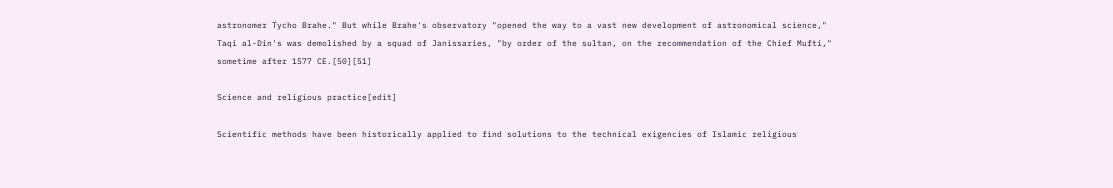astronomer Tycho Brahe." But while Brahe's observatory "opened the way to a vast new development of astronomical science," Taqi al-Din's was demolished by a squad of Janissaries, "by order of the sultan, on the recommendation of the Chief Mufti," sometime after 1577 CE.[50][51]

Science and religious practice[edit]

Scientific methods have been historically applied to find solutions to the technical exigencies of Islamic religious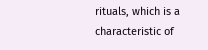rituals, which is a characteristic of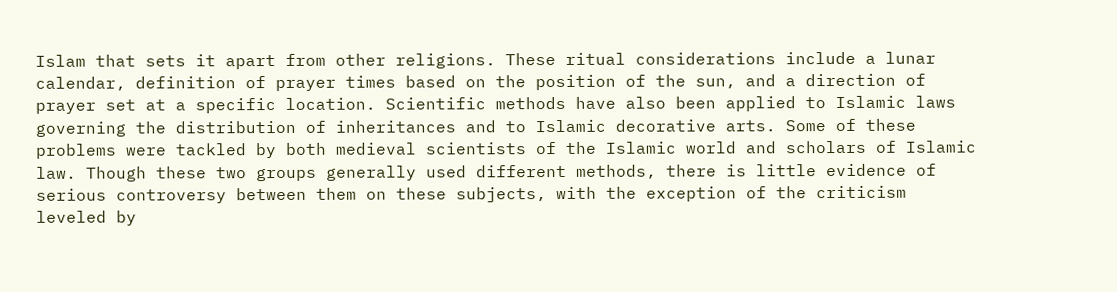Islam that sets it apart from other religions. These ritual considerations include a lunar calendar, definition of prayer times based on the position of the sun, and a direction of prayer set at a specific location. Scientific methods have also been applied to Islamic laws governing the distribution of inheritances and to Islamic decorative arts. Some of these problems were tackled by both medieval scientists of the Islamic world and scholars of Islamic law. Though these two groups generally used different methods, there is little evidence of serious controversy between them on these subjects, with the exception of the criticism leveled by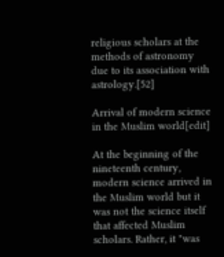religious scholars at the methods of astronomy due to its association with astrology.[52]

Arrival of modern science in the Muslim world[edit]

At the beginning of the nineteenth century, modern science arrived in the Muslim world but it was not the science itself that affected Muslim scholars. Rather, it "was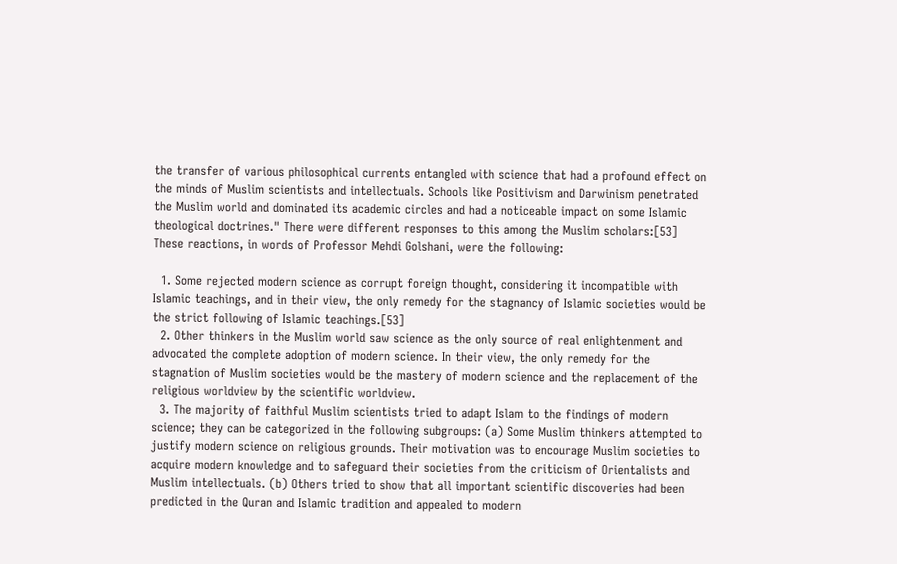the transfer of various philosophical currents entangled with science that had a profound effect on the minds of Muslim scientists and intellectuals. Schools like Positivism and Darwinism penetrated the Muslim world and dominated its academic circles and had a noticeable impact on some Islamic theological doctrines." There were different responses to this among the Muslim scholars:[53] These reactions, in words of Professor Mehdi Golshani, were the following:

  1. Some rejected modern science as corrupt foreign thought, considering it incompatible with Islamic teachings, and in their view, the only remedy for the stagnancy of Islamic societies would be the strict following of Islamic teachings.[53]
  2. Other thinkers in the Muslim world saw science as the only source of real enlightenment and advocated the complete adoption of modern science. In their view, the only remedy for the stagnation of Muslim societies would be the mastery of modern science and the replacement of the religious worldview by the scientific worldview.
  3. The majority of faithful Muslim scientists tried to adapt Islam to the findings of modern science; they can be categorized in the following subgroups: (a) Some Muslim thinkers attempted to justify modern science on religious grounds. Their motivation was to encourage Muslim societies to acquire modern knowledge and to safeguard their societies from the criticism of Orientalists and Muslim intellectuals. (b) Others tried to show that all important scientific discoveries had been predicted in the Quran and Islamic tradition and appealed to modern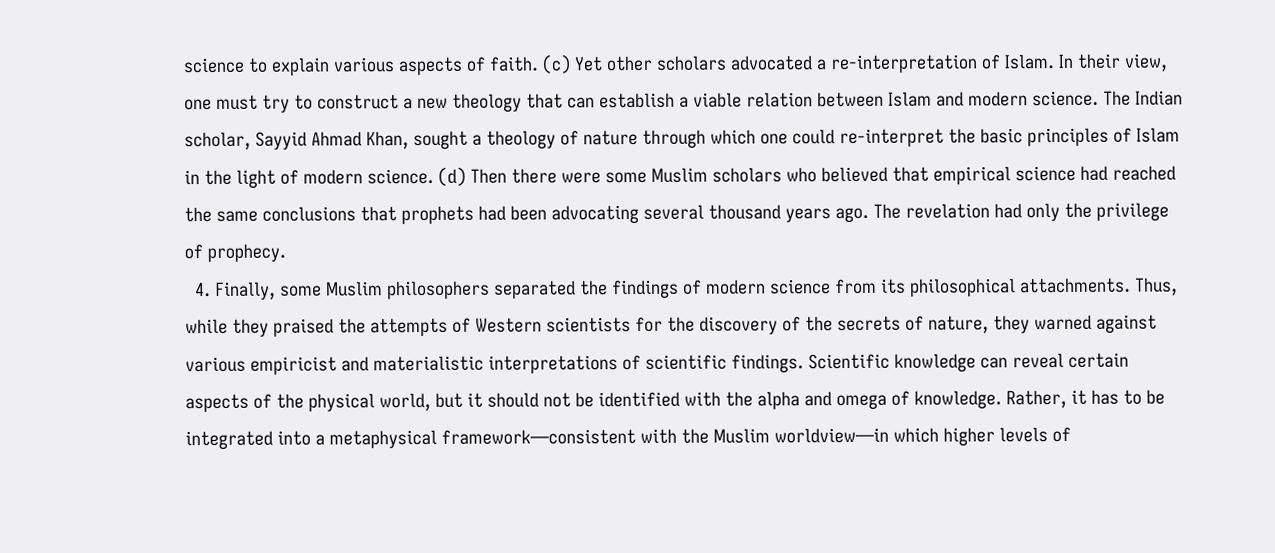science to explain various aspects of faith. (c) Yet other scholars advocated a re-interpretation of Islam. In their view, one must try to construct a new theology that can establish a viable relation between Islam and modern science. The Indian scholar, Sayyid Ahmad Khan, sought a theology of nature through which one could re-interpret the basic principles of Islam in the light of modern science. (d) Then there were some Muslim scholars who believed that empirical science had reached the same conclusions that prophets had been advocating several thousand years ago. The revelation had only the privilege of prophecy.
  4. Finally, some Muslim philosophers separated the findings of modern science from its philosophical attachments. Thus, while they praised the attempts of Western scientists for the discovery of the secrets of nature, they warned against various empiricist and materialistic interpretations of scientific findings. Scientific knowledge can reveal certain aspects of the physical world, but it should not be identified with the alpha and omega of knowledge. Rather, it has to be integrated into a metaphysical framework—consistent with the Muslim worldview—in which higher levels of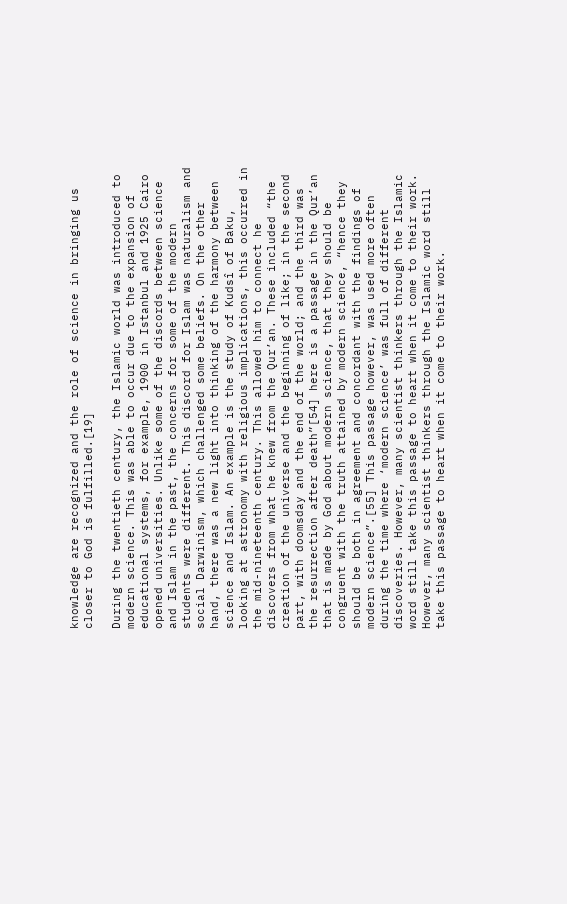knowledge are recognized and the role of science in bringing us closer to God is fulfilled.[19]

During the twentieth century, the Islamic world was introduced to modern science. This was able to occur due to the expansion of educational systems, for example, 1900 in Istanbul and 1925 Cairo opened universities. Unlike some of the discords between science and Islam in the past, the concerns for some of the modern students were different. This discord for Islam was naturalism and social Darwinism, which challenged some beliefs. On the other hand, there was a new light into thinking of the harmony between science and Islam. An example is the study of Kudsî of Baku, looking at astronomy with religious implications, this occurred in the mid-nineteenth century. This allowed him to connect he discovers from what he knew from the Qur’an. These included “the creation of the universe and the beginning of like; in the second part, with doomsday and the end of the world; and the third was the resurrection after death”[54] here is a passage in the Qur’an that is made by God about modern science, that they should be congruent with the truth attained by modern science, “hence they should be both in agreement and concordant with the findings of modern science”.[55] This passage however, was used more often during the time where ‘modern science’ was full of different discoveries. However, many scientist thinkers through the Islamic word still take this passage to heart when it come to their work. However, many scientist thinkers through the Islamic word still take this passage to heart when it come to their work.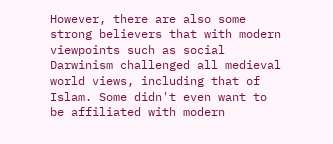However, there are also some strong believers that with modern viewpoints such as social Darwinism challenged all medieval world views, including that of Islam. Some didn't even want to be affiliated with modern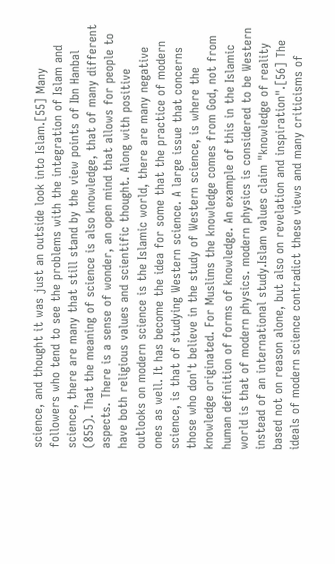science, and thought it was just an outside look into Islam.[55] Many followers who tend to see the problems with the integration of Islam and science, there are many that still stand by the view points of Ibn Hanbal (855). That the meaning of science is also knowledge, that of many different aspects. There is a sense of wonder, an open mind that allows for people to have both religious values and scientific thought. Along with positive outlooks on modern science is the Islamic world, there are many negative ones as well. It has become the idea for some that the practice of modern science, is that of studying Western science. A large issue that concerns those who don't believe in the study of Western science, is where the knowledge originated. For Muslims the knowledge comes from God, not from human definition of forms of knowledge. An example of this in the Islamic world is that of modern physics. modern physics is considered to be Western instead of an international study.Islam values claim "knowledge of reality based not on reason alone, but also on revelation and inspiration".[56] The ideals of modern science contradict these views and many criticisms of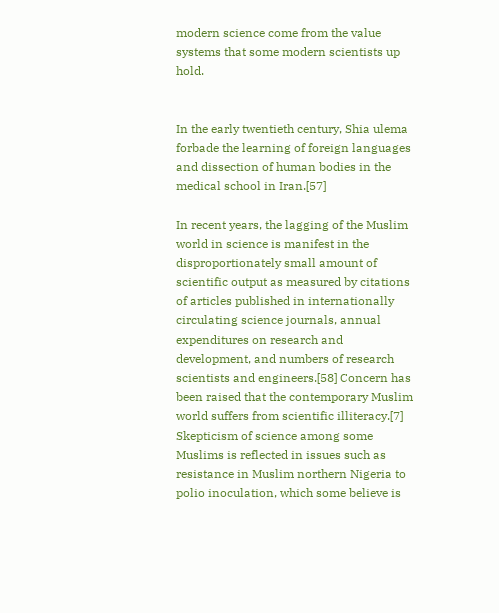modern science come from the value systems that some modern scientists up hold.


In the early twentieth century, Shia ulema forbade the learning of foreign languages and dissection of human bodies in the medical school in Iran.[57]

In recent years, the lagging of the Muslim world in science is manifest in the disproportionately small amount of scientific output as measured by citations of articles published in internationally circulating science journals, annual expenditures on research and development, and numbers of research scientists and engineers.[58] Concern has been raised that the contemporary Muslim world suffers from scientific illiteracy.[7] Skepticism of science among some Muslims is reflected in issues such as resistance in Muslim northern Nigeria to polio inoculation, which some believe is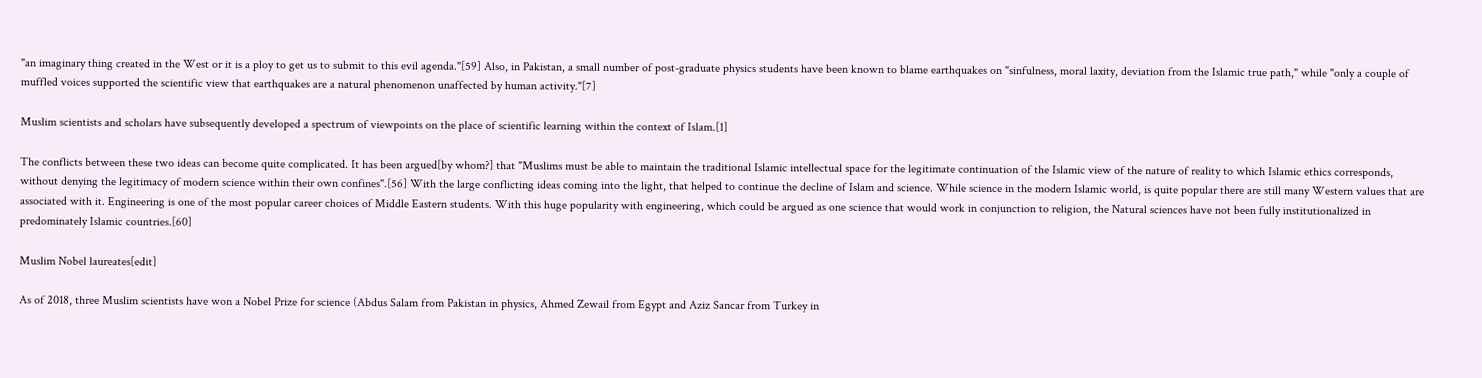"an imaginary thing created in the West or it is a ploy to get us to submit to this evil agenda."[59] Also, in Pakistan, a small number of post-graduate physics students have been known to blame earthquakes on "sinfulness, moral laxity, deviation from the Islamic true path," while "only a couple of muffled voices supported the scientific view that earthquakes are a natural phenomenon unaffected by human activity."[7]

Muslim scientists and scholars have subsequently developed a spectrum of viewpoints on the place of scientific learning within the context of Islam.[1]

The conflicts between these two ideas can become quite complicated. It has been argued[by whom?] that "Muslims must be able to maintain the traditional Islamic intellectual space for the legitimate continuation of the Islamic view of the nature of reality to which Islamic ethics corresponds, without denying the legitimacy of modern science within their own confines".[56] With the large conflicting ideas coming into the light, that helped to continue the decline of Islam and science. While science in the modern Islamic world, is quite popular there are still many Western values that are associated with it. Engineering is one of the most popular career choices of Middle Eastern students. With this huge popularity with engineering, which could be argued as one science that would work in conjunction to religion, the Natural sciences have not been fully institutionalized in predominately Islamic countries.[60]

Muslim Nobel laureates[edit]

As of 2018, three Muslim scientists have won a Nobel Prize for science (Abdus Salam from Pakistan in physics, Ahmed Zewail from Egypt and Aziz Sancar from Turkey in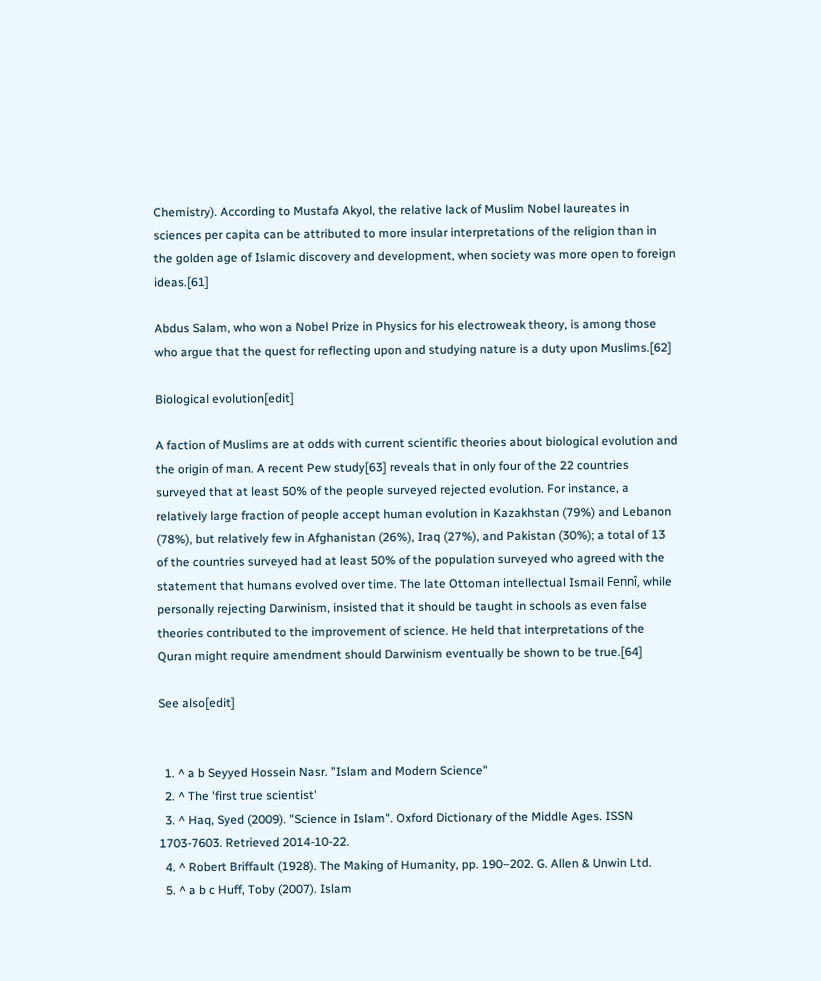Chemistry). According to Mustafa Akyol, the relative lack of Muslim Nobel laureates in sciences per capita can be attributed to more insular interpretations of the religion than in the golden age of Islamic discovery and development, when society was more open to foreign ideas.[61]

Abdus Salam, who won a Nobel Prize in Physics for his electroweak theory, is among those who argue that the quest for reflecting upon and studying nature is a duty upon Muslims.[62]

Biological evolution[edit]

A faction of Muslims are at odds with current scientific theories about biological evolution and the origin of man. A recent Pew study[63] reveals that in only four of the 22 countries surveyed that at least 50% of the people surveyed rejected evolution. For instance, a relatively large fraction of people accept human evolution in Kazakhstan (79%) and Lebanon (78%), but relatively few in Afghanistan (26%), Iraq (27%), and Pakistan (30%); a total of 13 of the countries surveyed had at least 50% of the population surveyed who agreed with the statement that humans evolved over time. The late Ottoman intellectual Ismail Fennî, while personally rejecting Darwinism, insisted that it should be taught in schools as even false theories contributed to the improvement of science. He held that interpretations of the Quran might require amendment should Darwinism eventually be shown to be true.[64]

See also[edit]


  1. ^ a b Seyyed Hossein Nasr. "Islam and Modern Science"
  2. ^ The 'first true scientist'
  3. ^ Haq, Syed (2009). "Science in Islam". Oxford Dictionary of the Middle Ages. ISSN 1703-7603. Retrieved 2014-10-22.
  4. ^ Robert Briffault (1928). The Making of Humanity, pp. 190–202. G. Allen & Unwin Ltd.
  5. ^ a b c Huff, Toby (2007). Islam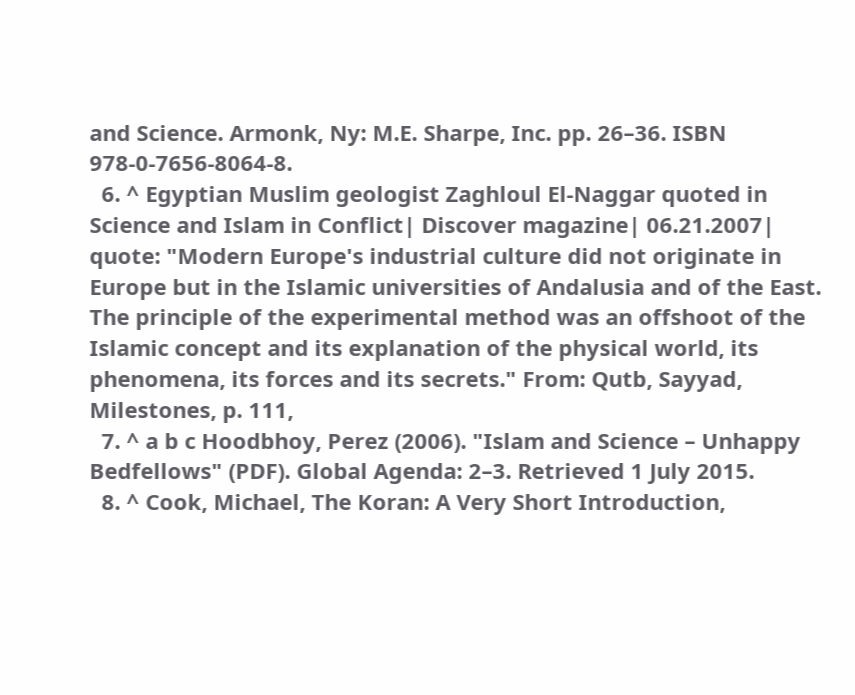and Science. Armonk, Ny: M.E. Sharpe, Inc. pp. 26–36. ISBN 978-0-7656-8064-8.
  6. ^ Egyptian Muslim geologist Zaghloul El-Naggar quoted in Science and Islam in Conflict| Discover magazine| 06.21.2007| quote: "Modern Europe's industrial culture did not originate in Europe but in the Islamic universities of Andalusia and of the East. The principle of the experimental method was an offshoot of the Islamic concept and its explanation of the physical world, its phenomena, its forces and its secrets." From: Qutb, Sayyad, Milestones, p. 111,
  7. ^ a b c Hoodbhoy, Perez (2006). "Islam and Science – Unhappy Bedfellows" (PDF). Global Agenda: 2–3. Retrieved 1 July 2015.
  8. ^ Cook, Michael, The Koran: A Very Short Introduction,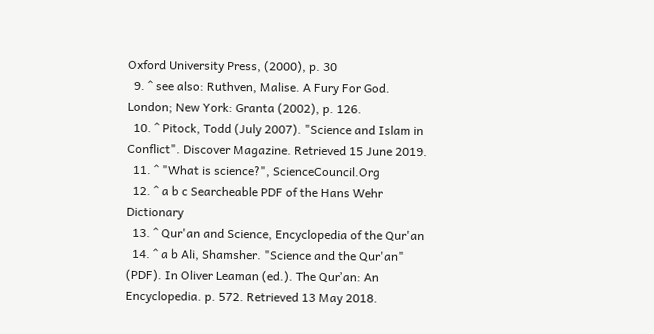Oxford University Press, (2000), p. 30
  9. ^ see also: Ruthven, Malise. A Fury For God. London; New York: Granta (2002), p. 126.
  10. ^ Pitock, Todd (July 2007). "Science and Islam in Conflict". Discover Magazine. Retrieved 15 June 2019.
  11. ^ "What is science?", ScienceCouncil.Org
  12. ^ a b c Searcheable PDF of the Hans Wehr Dictionary
  13. ^ Qur'an and Science, Encyclopedia of the Qur'an
  14. ^ a b Ali, Shamsher. "Science and the Qur'an" (PDF). In Oliver Leaman (ed.). The Qurʼan: An Encyclopedia. p. 572. Retrieved 13 May 2018.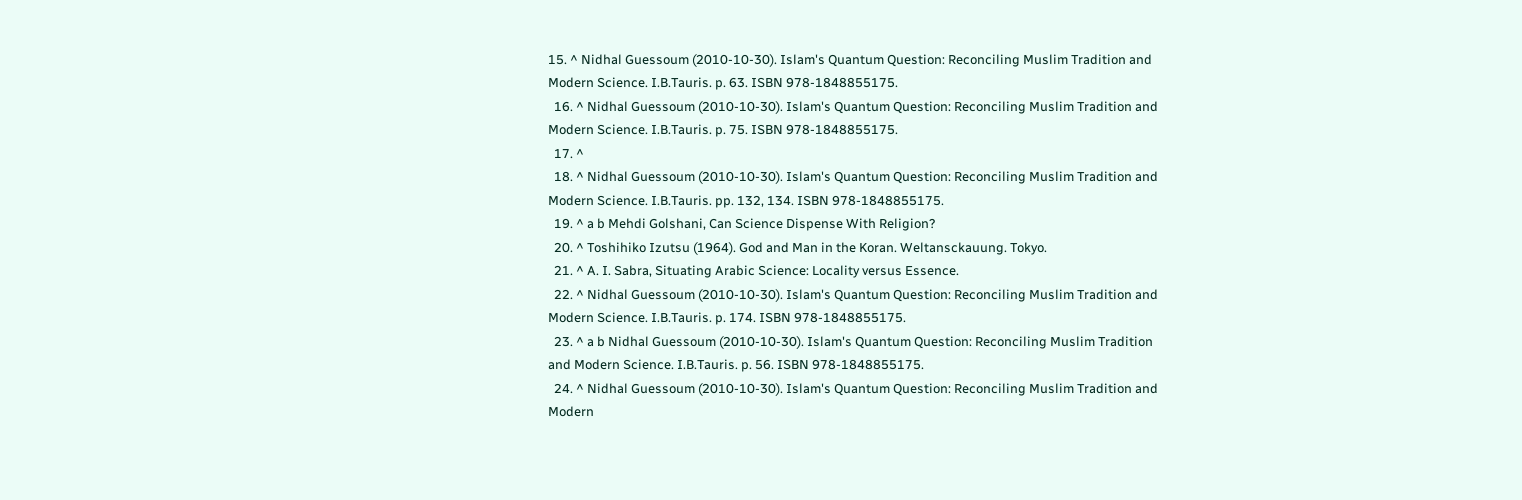15. ^ Nidhal Guessoum (2010-10-30). Islam's Quantum Question: Reconciling Muslim Tradition and Modern Science. I.B.Tauris. p. 63. ISBN 978-1848855175.
  16. ^ Nidhal Guessoum (2010-10-30). Islam's Quantum Question: Reconciling Muslim Tradition and Modern Science. I.B.Tauris. p. 75. ISBN 978-1848855175.
  17. ^
  18. ^ Nidhal Guessoum (2010-10-30). Islam's Quantum Question: Reconciling Muslim Tradition and Modern Science. I.B.Tauris. pp. 132, 134. ISBN 978-1848855175.
  19. ^ a b Mehdi Golshani, Can Science Dispense With Religion?
  20. ^ Toshihiko Izutsu (1964). God and Man in the Koran. Weltansckauung. Tokyo.
  21. ^ A. I. Sabra, Situating Arabic Science: Locality versus Essence.
  22. ^ Nidhal Guessoum (2010-10-30). Islam's Quantum Question: Reconciling Muslim Tradition and Modern Science. I.B.Tauris. p. 174. ISBN 978-1848855175.
  23. ^ a b Nidhal Guessoum (2010-10-30). Islam's Quantum Question: Reconciling Muslim Tradition and Modern Science. I.B.Tauris. p. 56. ISBN 978-1848855175.
  24. ^ Nidhal Guessoum (2010-10-30). Islam's Quantum Question: Reconciling Muslim Tradition and Modern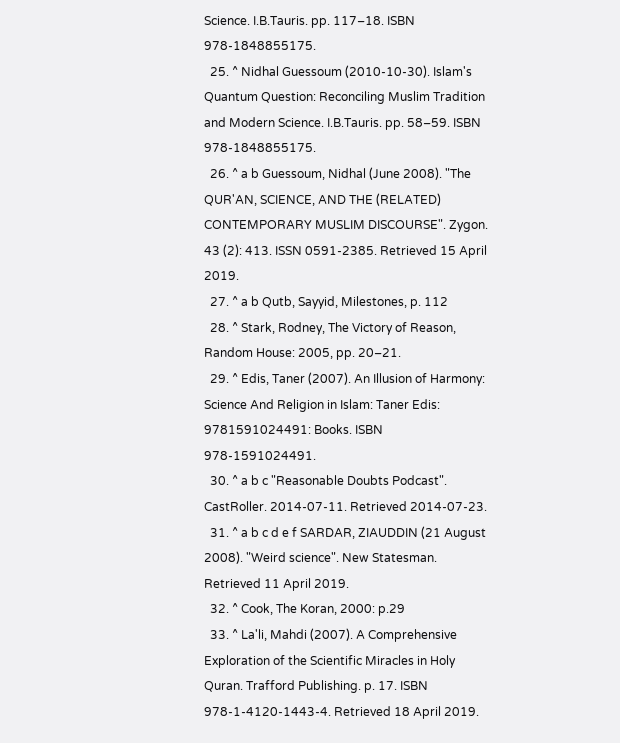Science. I.B.Tauris. pp. 117–18. ISBN 978-1848855175.
  25. ^ Nidhal Guessoum (2010-10-30). Islam's Quantum Question: Reconciling Muslim Tradition and Modern Science. I.B.Tauris. pp. 58–59. ISBN 978-1848855175.
  26. ^ a b Guessoum, Nidhal (June 2008). "The QUR'AN, SCIENCE, AND THE (RELATED) CONTEMPORARY MUSLIM DISCOURSE". Zygon. 43 (2): 413. ISSN 0591-2385. Retrieved 15 April 2019.
  27. ^ a b Qutb, Sayyid, Milestones, p. 112
  28. ^ Stark, Rodney, The Victory of Reason, Random House: 2005, pp. 20–21.
  29. ^ Edis, Taner (2007). An Illusion of Harmony: Science And Religion in Islam: Taner Edis: 9781591024491: Books. ISBN 978-1591024491.
  30. ^ a b c "Reasonable Doubts Podcast". CastRoller. 2014-07-11. Retrieved 2014-07-23.
  31. ^ a b c d e f SARDAR, ZIAUDDIN (21 August 2008). "Weird science". New Statesman. Retrieved 11 April 2019.
  32. ^ Cook, The Koran, 2000: p.29
  33. ^ La'li, Mahdi (2007). A Comprehensive Exploration of the Scientific Miracles in Holy Quran. Trafford Publishing. p. 17. ISBN 978-1-4120-1443-4. Retrieved 18 April 2019.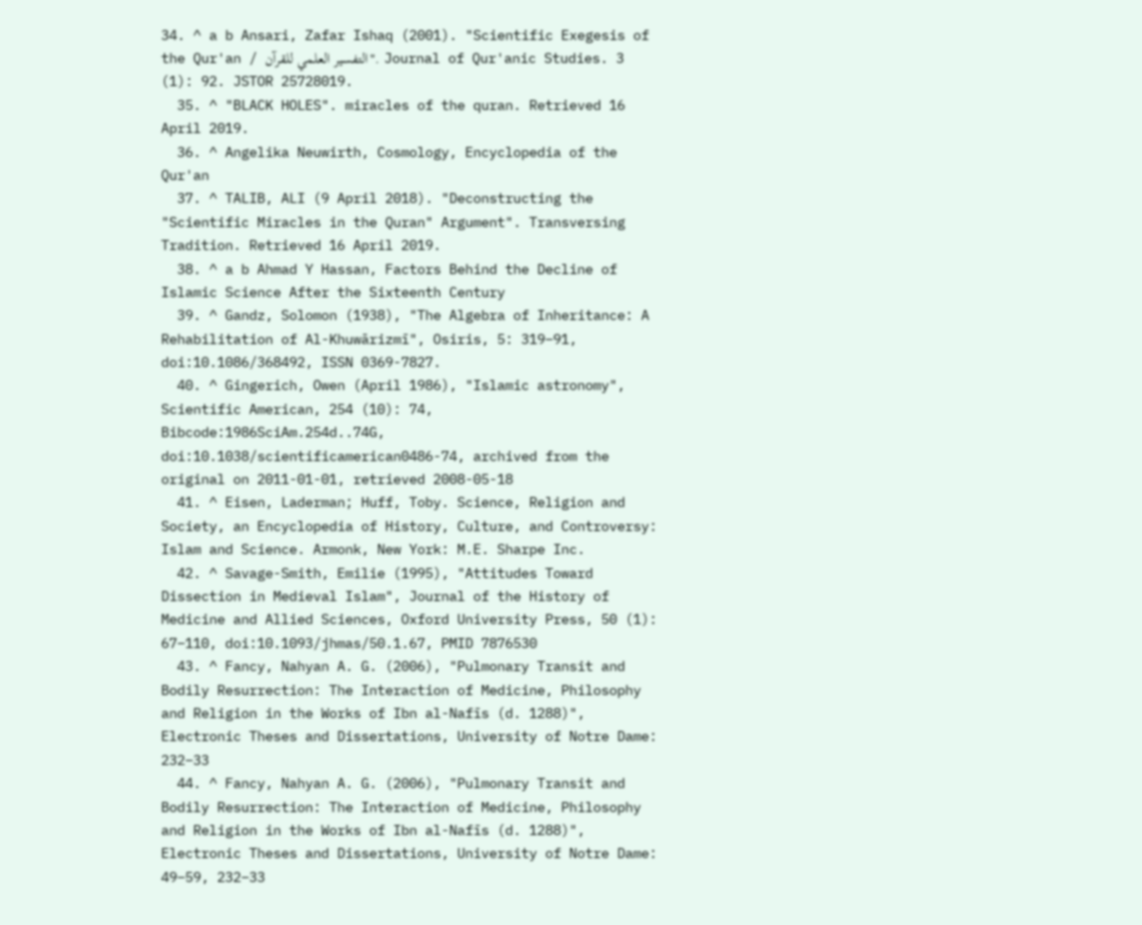34. ^ a b Ansari, Zafar Ishaq (2001). "Scientific Exegesis of the Qur'an / التفسير العلمي للقرآن". Journal of Qur'anic Studies. 3 (1): 92. JSTOR 25728019.
  35. ^ "BLACK HOLES". miracles of the quran. Retrieved 16 April 2019.
  36. ^ Angelika Neuwirth, Cosmology, Encyclopedia of the Qur'an
  37. ^ TALIB, ALI (9 April 2018). "Deconstructing the "Scientific Miracles in the Quran" Argument". Transversing Tradition. Retrieved 16 April 2019.
  38. ^ a b Ahmad Y Hassan, Factors Behind the Decline of Islamic Science After the Sixteenth Century
  39. ^ Gandz, Solomon (1938), "The Algebra of Inheritance: A Rehabilitation of Al-Khuwārizmī", Osiris, 5: 319–91, doi:10.1086/368492, ISSN 0369-7827.
  40. ^ Gingerich, Owen (April 1986), "Islamic astronomy", Scientific American, 254 (10): 74, Bibcode:1986SciAm.254d..74G, doi:10.1038/scientificamerican0486-74, archived from the original on 2011-01-01, retrieved 2008-05-18
  41. ^ Eisen, Laderman; Huff, Toby. Science, Religion and Society, an Encyclopedia of History, Culture, and Controversy: Islam and Science. Armonk, New York: M.E. Sharpe Inc.
  42. ^ Savage-Smith, Emilie (1995), "Attitudes Toward Dissection in Medieval Islam", Journal of the History of Medicine and Allied Sciences, Oxford University Press, 50 (1): 67–110, doi:10.1093/jhmas/50.1.67, PMID 7876530
  43. ^ Fancy, Nahyan A. G. (2006), "Pulmonary Transit and Bodily Resurrection: The Interaction of Medicine, Philosophy and Religion in the Works of Ibn al-Nafīs (d. 1288)", Electronic Theses and Dissertations, University of Notre Dame: 232–33
  44. ^ Fancy, Nahyan A. G. (2006), "Pulmonary Transit and Bodily Resurrection: The Interaction of Medicine, Philosophy and Religion in the Works of Ibn al-Nafīs (d. 1288)", Electronic Theses and Dissertations, University of Notre Dame: 49–59, 232–33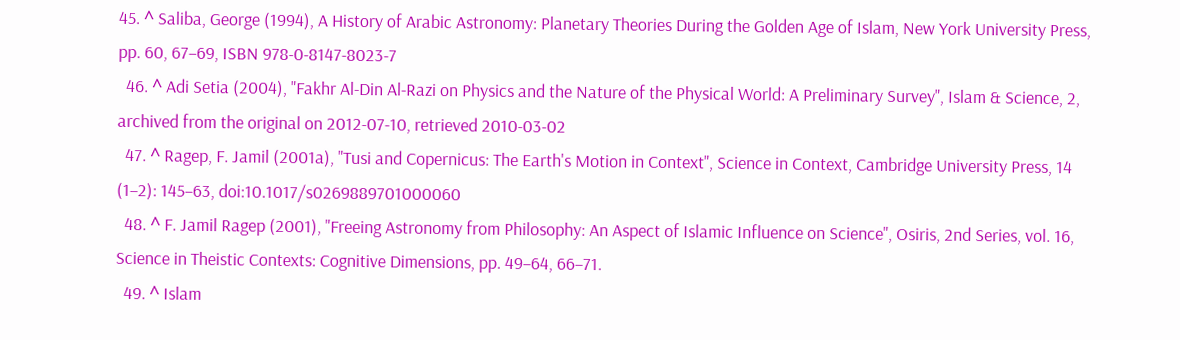45. ^ Saliba, George (1994), A History of Arabic Astronomy: Planetary Theories During the Golden Age of Islam, New York University Press, pp. 60, 67–69, ISBN 978-0-8147-8023-7
  46. ^ Adi Setia (2004), "Fakhr Al-Din Al-Razi on Physics and the Nature of the Physical World: A Preliminary Survey", Islam & Science, 2, archived from the original on 2012-07-10, retrieved 2010-03-02
  47. ^ Ragep, F. Jamil (2001a), "Tusi and Copernicus: The Earth's Motion in Context", Science in Context, Cambridge University Press, 14 (1–2): 145–63, doi:10.1017/s0269889701000060
  48. ^ F. Jamil Ragep (2001), "Freeing Astronomy from Philosophy: An Aspect of Islamic Influence on Science", Osiris, 2nd Series, vol. 16, Science in Theistic Contexts: Cognitive Dimensions, pp. 49–64, 66–71.
  49. ^ Islam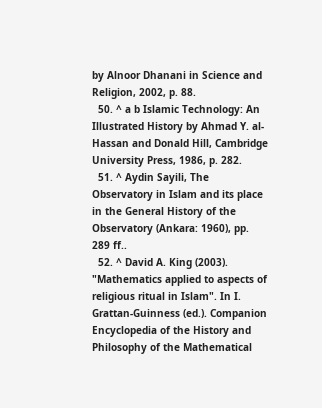by Alnoor Dhanani in Science and Religion, 2002, p. 88.
  50. ^ a b Islamic Technology: An Illustrated History by Ahmad Y. al-Hassan and Donald Hill, Cambridge University Press, 1986, p. 282.
  51. ^ Aydin Sayili, The Observatory in Islam and its place in the General History of the Observatory (Ankara: 1960), pp. 289 ff..
  52. ^ David A. King (2003). "Mathematics applied to aspects of religious ritual in Islam". In I. Grattan-Guinness (ed.). Companion Encyclopedia of the History and Philosophy of the Mathematical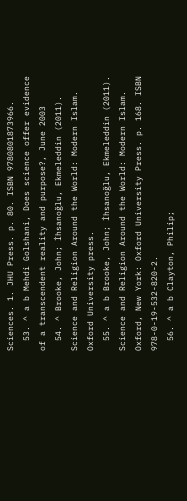Sciences. 1. JHU Press. p. 80. ISBN 9780801873966.
  53. ^ a b Mehdi Golshani, Does science offer evidence of a transcendent reality and purpose?, June 2003
  54. ^ Brooke, John; İhsanoğlu, Ekmeleddin (2011). Science and Religion Around the World: Modern Islam. Oxford University press.
  55. ^ a b Brooke, John; İhsanoğlu, Ekmeleddin (2011). Science and Religion Around the World: Modern Islam. Oxford, New York: Oxford University Press. p. 168. ISBN 978-0-19-532-820-2.
  56. ^ a b Clayton, Philip;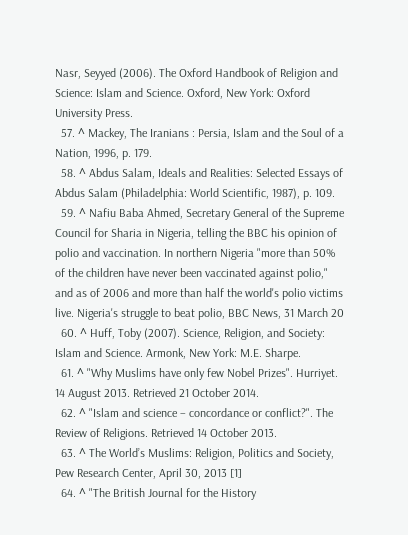Nasr, Seyyed (2006). The Oxford Handbook of Religion and Science: Islam and Science. Oxford, New York: Oxford University Press.
  57. ^ Mackey, The Iranians : Persia, Islam and the Soul of a Nation, 1996, p. 179.
  58. ^ Abdus Salam, Ideals and Realities: Selected Essays of Abdus Salam (Philadelphia: World Scientific, 1987), p. 109.
  59. ^ Nafiu Baba Ahmed, Secretary General of the Supreme Council for Sharia in Nigeria, telling the BBC his opinion of polio and vaccination. In northern Nigeria "more than 50% of the children have never been vaccinated against polio," and as of 2006 and more than half the world's polio victims live. Nigeria's struggle to beat polio, BBC News, 31 March 20
  60. ^ Huff, Toby (2007). Science, Religion, and Society: Islam and Science. Armonk, New York: M.E. Sharpe.
  61. ^ "Why Muslims have only few Nobel Prizes". Hurriyet. 14 August 2013. Retrieved 21 October 2014.
  62. ^ "Islam and science – concordance or conflict?". The Review of Religions. Retrieved 14 October 2013.
  63. ^ The World’s Muslims: Religion, Politics and Society, Pew Research Center, April 30, 2013 [1]
  64. ^ "The British Journal for the History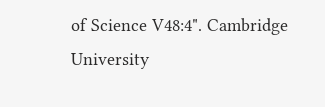of Science V48:4". Cambridge University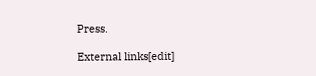Press.

External links[edit]